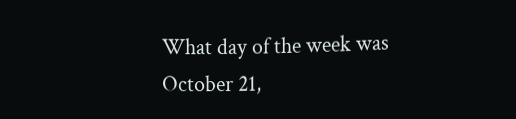What day of the week was October 21,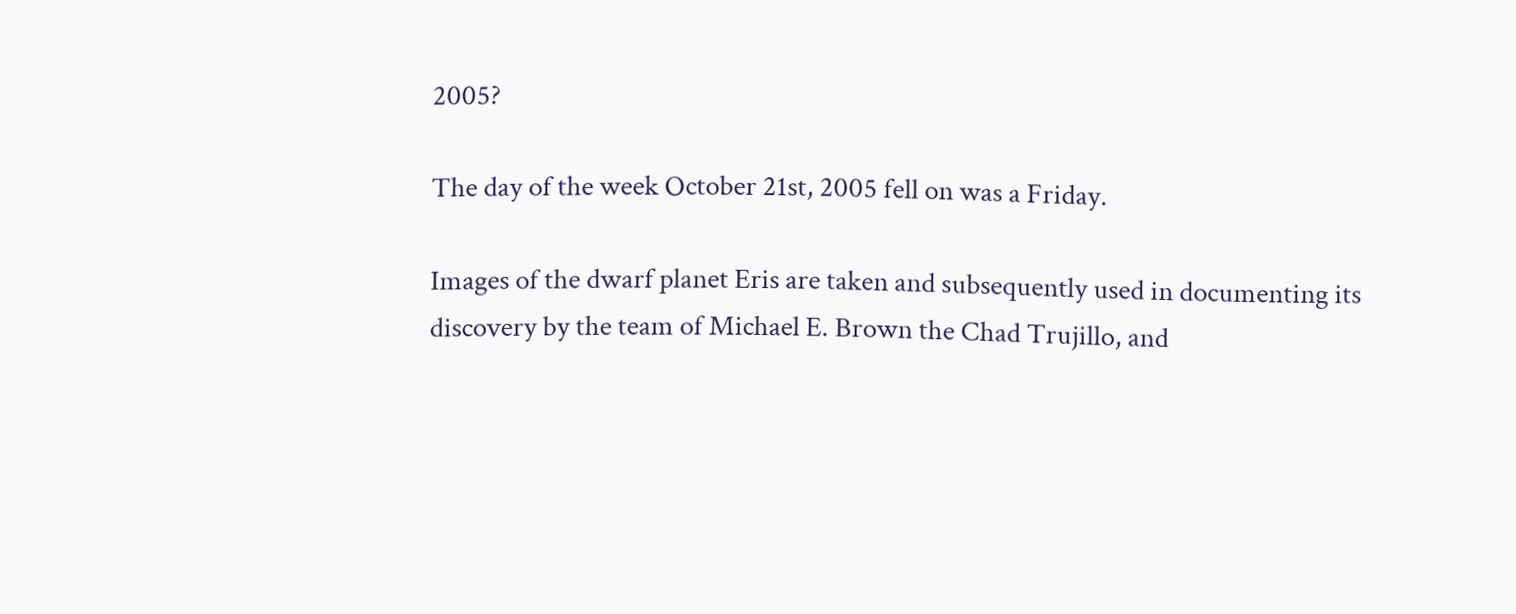2005?

The day of the week October 21st, 2005 fell on was a Friday.

Images of the dwarf planet Eris are taken and subsequently used in documenting its discovery by the team of Michael E. Brown the Chad Trujillo, and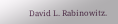David L. Rabinowitz.